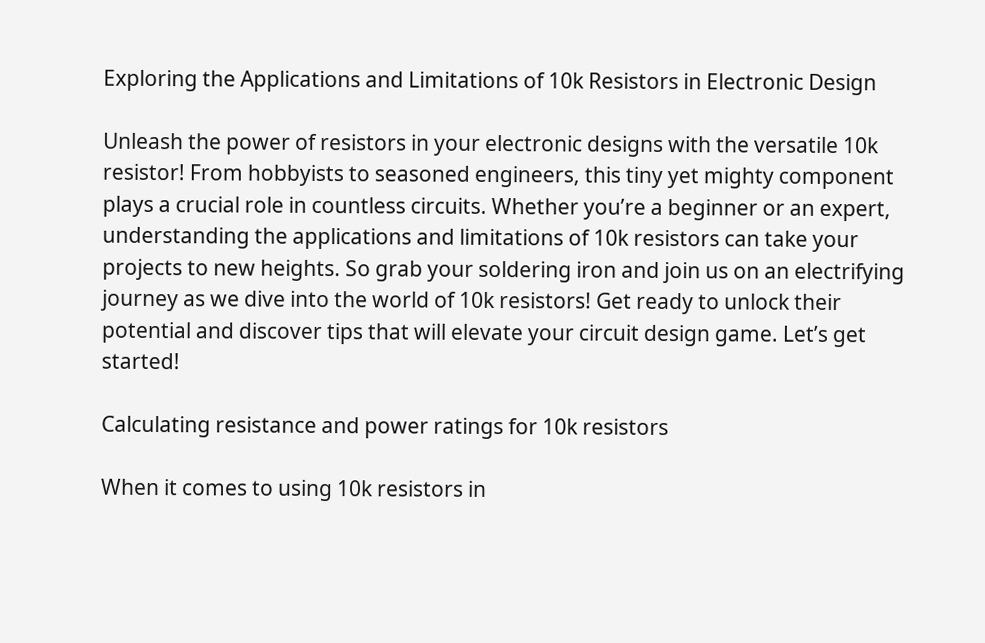Exploring the Applications and Limitations of 10k Resistors in Electronic Design

Unleash the power of resistors in your electronic designs with the versatile 10k resistor! From hobbyists to seasoned engineers, this tiny yet mighty component plays a crucial role in countless circuits. Whether you’re a beginner or an expert, understanding the applications and limitations of 10k resistors can take your projects to new heights. So grab your soldering iron and join us on an electrifying journey as we dive into the world of 10k resistors! Get ready to unlock their potential and discover tips that will elevate your circuit design game. Let’s get started!

Calculating resistance and power ratings for 10k resistors

When it comes to using 10k resistors in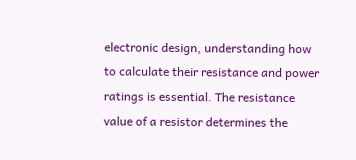electronic design, understanding how to calculate their resistance and power ratings is essential. The resistance value of a resistor determines the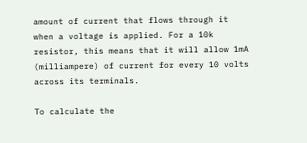amount of current that flows through it when a voltage is applied. For a 10k resistor, this means that it will allow 1mA (milliampere) of current for every 10 volts across its terminals.

To calculate the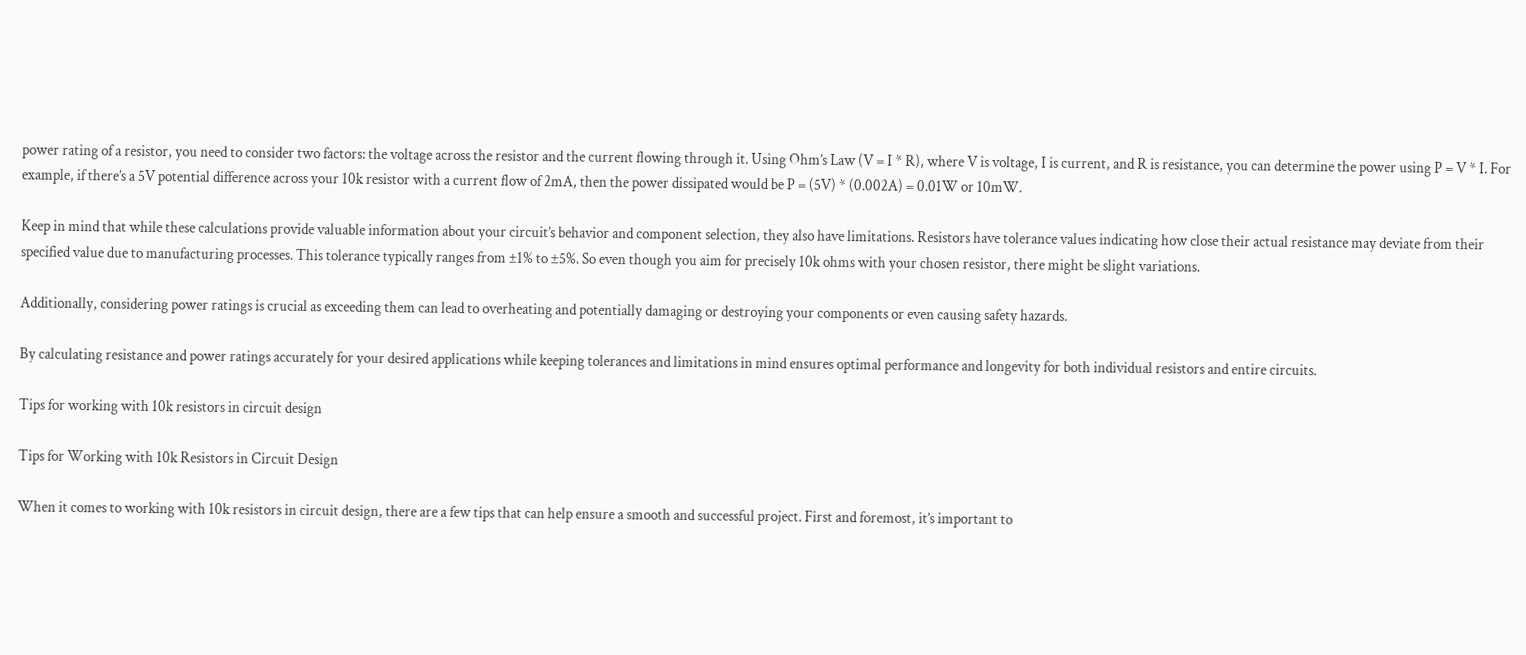power rating of a resistor, you need to consider two factors: the voltage across the resistor and the current flowing through it. Using Ohm’s Law (V = I * R), where V is voltage, I is current, and R is resistance, you can determine the power using P = V * I. For example, if there’s a 5V potential difference across your 10k resistor with a current flow of 2mA, then the power dissipated would be P = (5V) * (0.002A) = 0.01W or 10mW.

Keep in mind that while these calculations provide valuable information about your circuit’s behavior and component selection, they also have limitations. Resistors have tolerance values indicating how close their actual resistance may deviate from their specified value due to manufacturing processes. This tolerance typically ranges from ±1% to ±5%. So even though you aim for precisely 10k ohms with your chosen resistor, there might be slight variations.

Additionally, considering power ratings is crucial as exceeding them can lead to overheating and potentially damaging or destroying your components or even causing safety hazards.

By calculating resistance and power ratings accurately for your desired applications while keeping tolerances and limitations in mind ensures optimal performance and longevity for both individual resistors and entire circuits.

Tips for working with 10k resistors in circuit design

Tips for Working with 10k Resistors in Circuit Design

When it comes to working with 10k resistors in circuit design, there are a few tips that can help ensure a smooth and successful project. First and foremost, it’s important to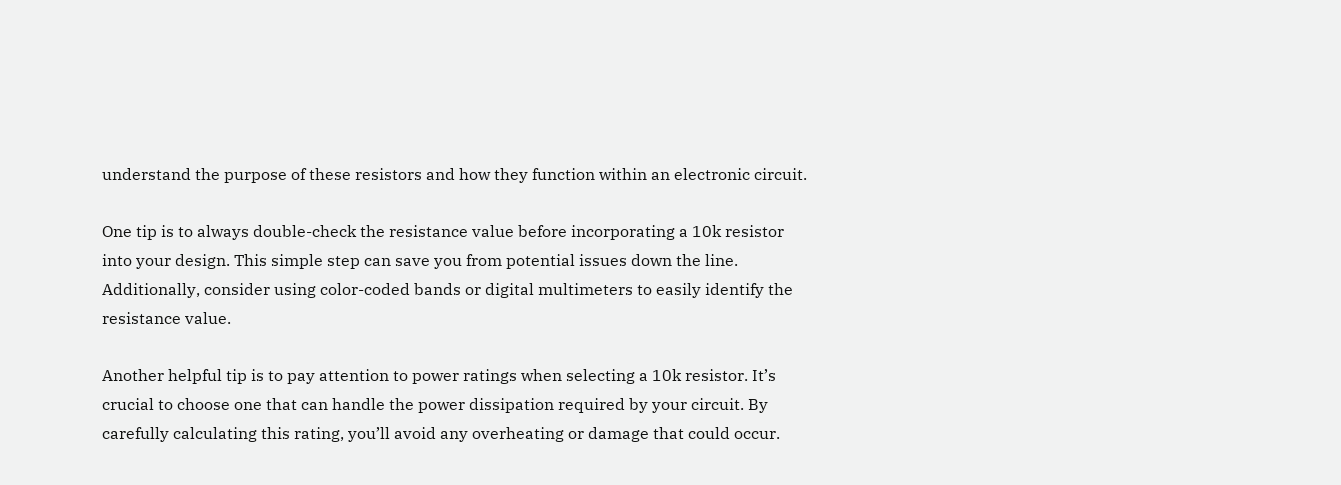understand the purpose of these resistors and how they function within an electronic circuit.

One tip is to always double-check the resistance value before incorporating a 10k resistor into your design. This simple step can save you from potential issues down the line. Additionally, consider using color-coded bands or digital multimeters to easily identify the resistance value.

Another helpful tip is to pay attention to power ratings when selecting a 10k resistor. It’s crucial to choose one that can handle the power dissipation required by your circuit. By carefully calculating this rating, you’ll avoid any overheating or damage that could occur.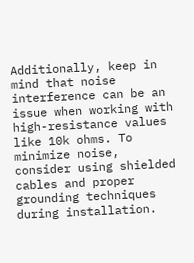Additionally, keep in mind that noise interference can be an issue when working with high-resistance values like 10k ohms. To minimize noise, consider using shielded cables and proper grounding techniques during installation.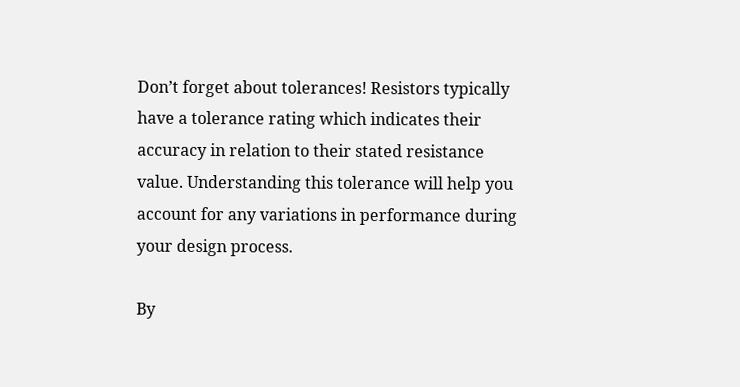Don’t forget about tolerances! Resistors typically have a tolerance rating which indicates their accuracy in relation to their stated resistance value. Understanding this tolerance will help you account for any variations in performance during your design process.

By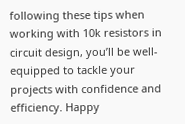following these tips when working with 10k resistors in circuit design, you’ll be well-equipped to tackle your projects with confidence and efficiency. Happy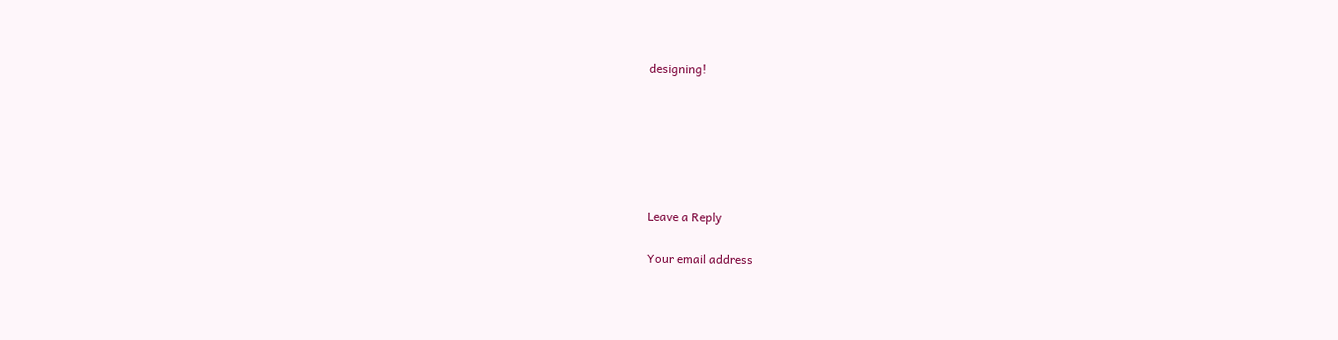designing!






Leave a Reply

Your email address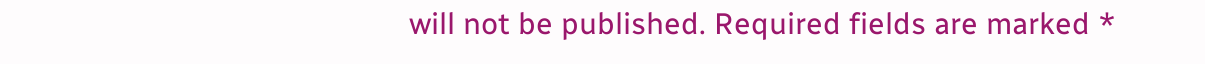will not be published. Required fields are marked *